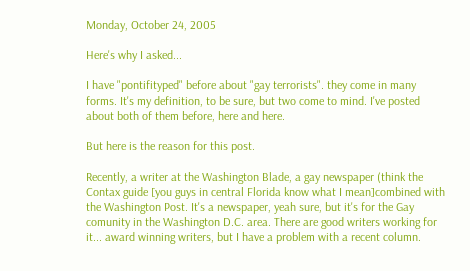Monday, October 24, 2005

Here's why I asked...

I have "pontifityped" before about "gay terrorists". they come in many forms. It's my definition, to be sure, but two come to mind. I've posted about both of them before, here and here.

But here is the reason for this post.

Recently, a writer at the Washington Blade, a gay newspaper (think the Contax guide [you guys in central Florida know what I mean]combined with the Washington Post. It's a newspaper, yeah sure, but it's for the Gay comunity in the Washington D.C. area. There are good writers working for it... award winning writers, but I have a problem with a recent column.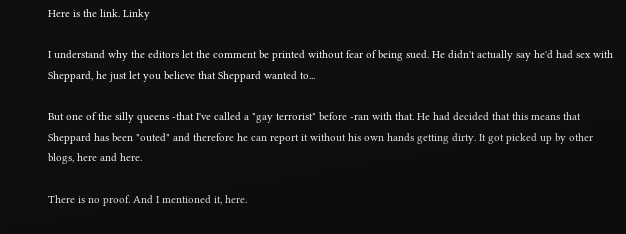Here is the link. Linky

I understand why the editors let the comment be printed without fear of being sued. He didn't actually say he'd had sex with Sheppard, he just let you believe that Sheppard wanted to...

But one of the silly queens -that I've called a "gay terrorist" before -ran with that. He had decided that this means that Sheppard has been "outed" and therefore he can report it without his own hands getting dirty. It got picked up by other blogs, here and here.

There is no proof. And I mentioned it, here.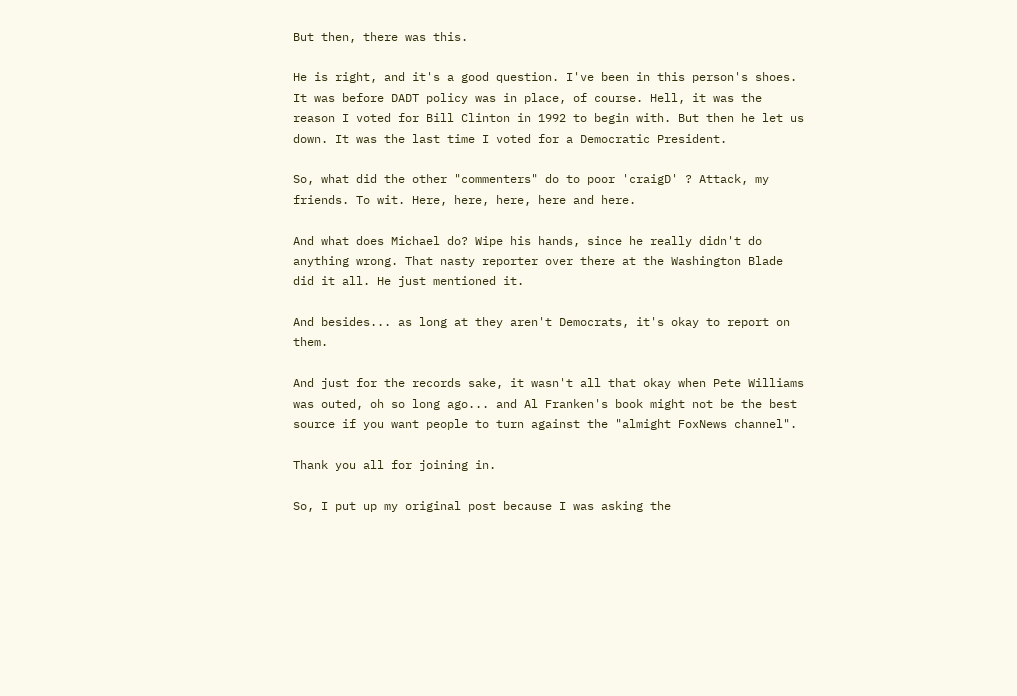But then, there was this.

He is right, and it's a good question. I've been in this person's shoes. It was before DADT policy was in place, of course. Hell, it was the reason I voted for Bill Clinton in 1992 to begin with. But then he let us down. It was the last time I voted for a Democratic President.

So, what did the other "commenters" do to poor 'craigD' ? Attack, my friends. To wit. Here, here, here, here and here.

And what does Michael do? Wipe his hands, since he really didn't do anything wrong. That nasty reporter over there at the Washington Blade did it all. He just mentioned it.

And besides... as long at they aren't Democrats, it's okay to report on them.

And just for the records sake, it wasn't all that okay when Pete Williams was outed, oh so long ago... and Al Franken's book might not be the best source if you want people to turn against the "almight FoxNews channel".

Thank you all for joining in.

So, I put up my original post because I was asking the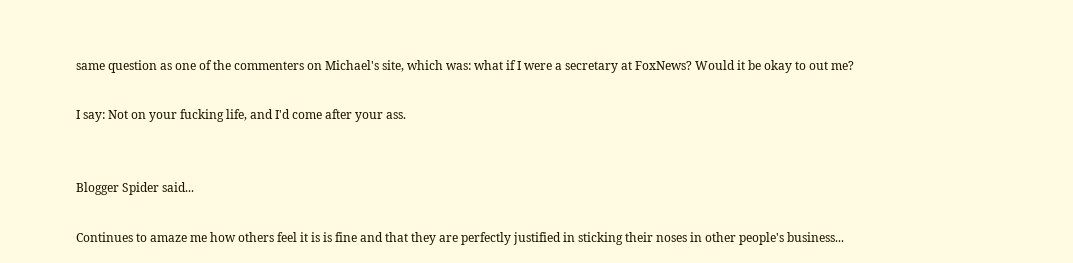same question as one of the commenters on Michael's site, which was: what if I were a secretary at FoxNews? Would it be okay to out me?

I say: Not on your fucking life, and I'd come after your ass.


Blogger Spider said...

Continues to amaze me how others feel it is is fine and that they are perfectly justified in sticking their noses in other people's business...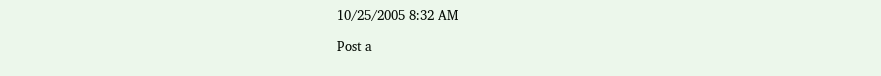10/25/2005 8:32 AM

Post a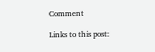Comment

Links to this post: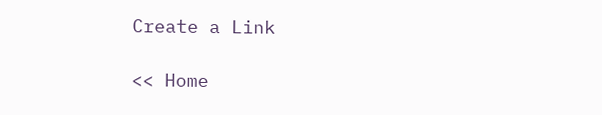Create a Link

<< Home